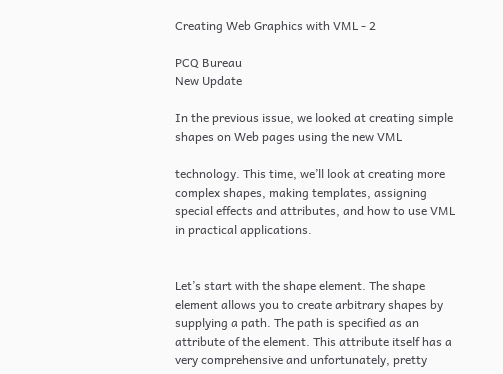Creating Web Graphics with VML - 2

PCQ Bureau
New Update

In the previous issue, we looked at creating simple shapes on Web pages using the new VML

technology. This time, we’ll look at creating more complex shapes, making templates, assigning special effects and attributes, and how to use VML in practical applications.


Let’s start with the shape element. The shape element allows you to create arbitrary shapes by supplying a path. The path is specified as an attribute of the element. This attribute itself has a very comprehensive and unfortunately, pretty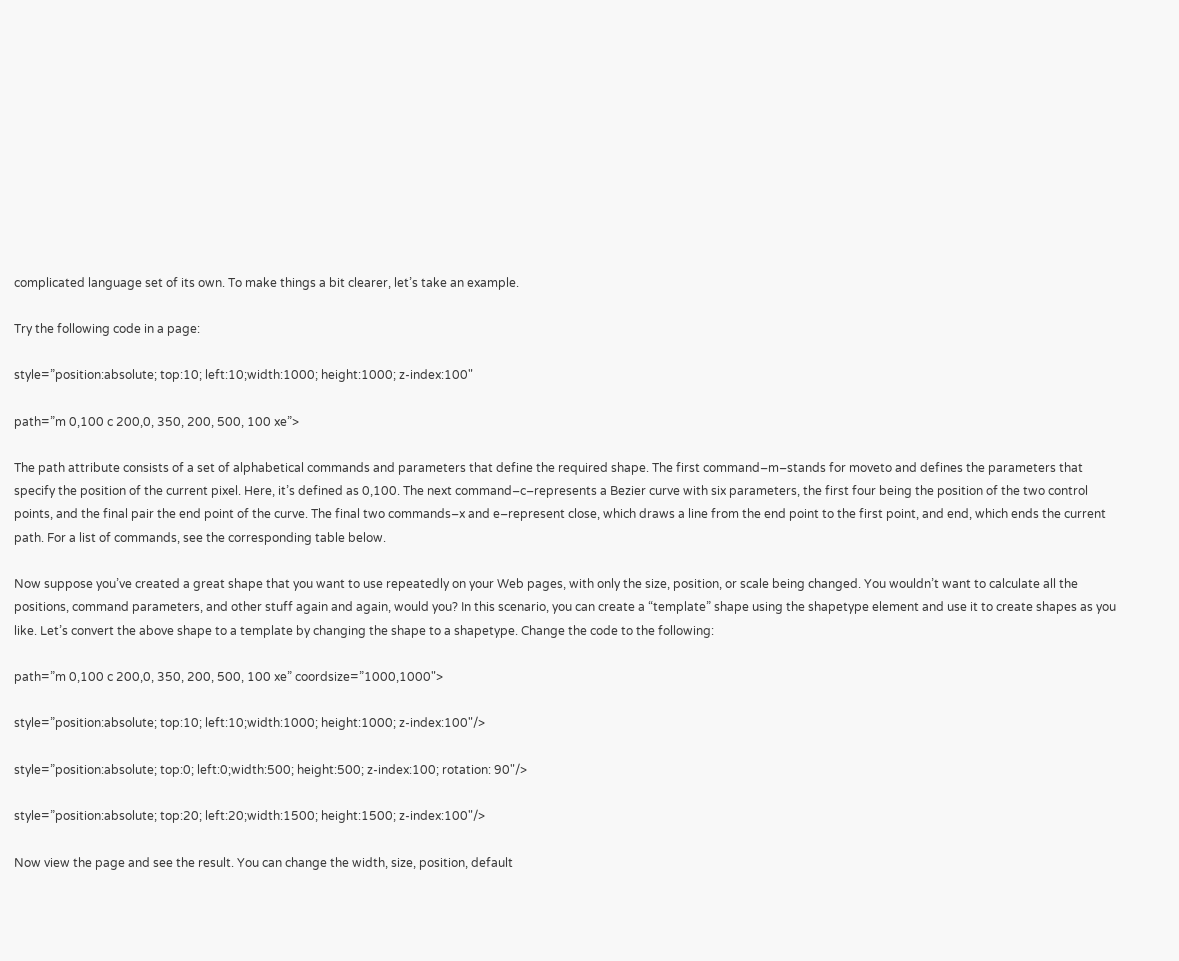complicated language set of its own. To make things a bit clearer, let’s take an example.

Try the following code in a page:

style=”position:absolute; top:10; left:10;width:1000; height:1000; z-index:100"

path=”m 0,100 c 200,0, 350, 200, 500, 100 xe”>

The path attribute consists of a set of alphabetical commands and parameters that define the required shape. The first command–m–stands for moveto and defines the parameters that specify the position of the current pixel. Here, it’s defined as 0,100. The next command–c–represents a Bezier curve with six parameters, the first four being the position of the two control points, and the final pair the end point of the curve. The final two commands–x and e–represent close, which draws a line from the end point to the first point, and end, which ends the current path. For a list of commands, see the corresponding table below.

Now suppose you’ve created a great shape that you want to use repeatedly on your Web pages, with only the size, position, or scale being changed. You wouldn’t want to calculate all the positions, command parameters, and other stuff again and again, would you? In this scenario, you can create a “template” shape using the shapetype element and use it to create shapes as you like. Let’s convert the above shape to a template by changing the shape to a shapetype. Change the code to the following:

path=”m 0,100 c 200,0, 350, 200, 500, 100 xe” coordsize=”1000,1000">

style=”position:absolute; top:10; left:10;width:1000; height:1000; z-index:100"/>

style=”position:absolute; top:0; left:0;width:500; height:500; z-index:100; rotation: 90"/>

style=”position:absolute; top:20; left:20;width:1500; height:1500; z-index:100"/>

Now view the page and see the result. You can change the width, size, position, default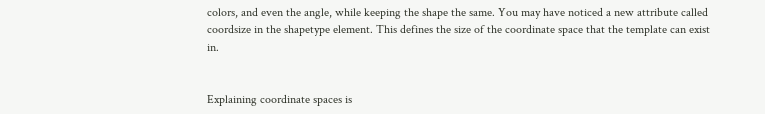colors, and even the angle, while keeping the shape the same. You may have noticed a new attribute called coordsize in the shapetype element. This defines the size of the coordinate space that the template can exist in.


Explaining coordinate spaces is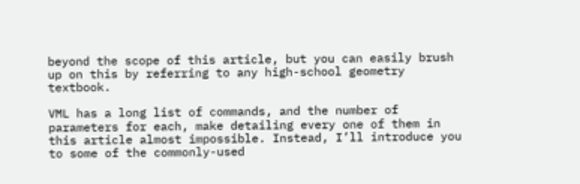beyond the scope of this article, but you can easily brush up on this by referring to any high-school geometry textbook.

VML has a long list of commands, and the number of parameters for each, make detailing every one of them in this article almost impossible. Instead, I’ll introduce you to some of the commonly-used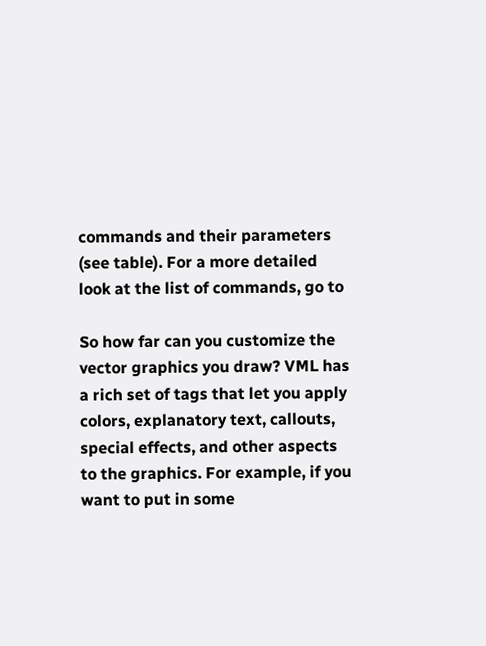commands and their parameters (see table). For a more detailed look at the list of commands, go to

So how far can you customize the vector graphics you draw? VML has a rich set of tags that let you apply colors, explanatory text, callouts, special effects, and other aspects to the graphics. For example, if you want to put in some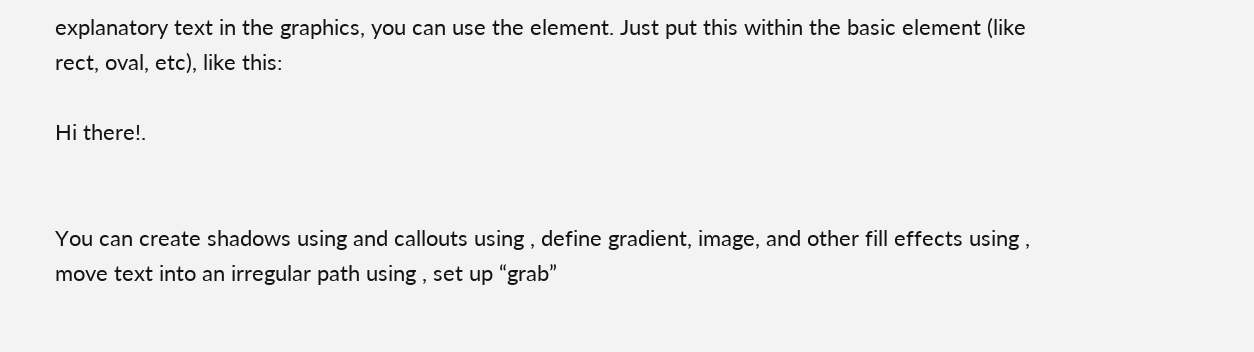explanatory text in the graphics, you can use the element. Just put this within the basic element (like rect, oval, etc), like this:

Hi there!.


You can create shadows using and callouts using , define gradient, image, and other fill effects using , move text into an irregular path using , set up “grab”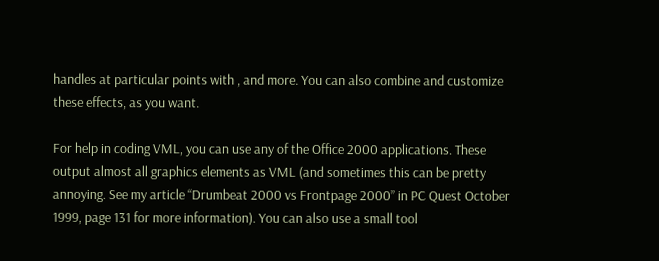handles at particular points with , and more. You can also combine and customize these effects, as you want.

For help in coding VML, you can use any of the Office 2000 applications. These output almost all graphics elements as VML (and sometimes this can be pretty annoying. See my article “Drumbeat 2000 vs Frontpage 2000” in PC Quest October 1999, page 131 for more information). You can also use a small tool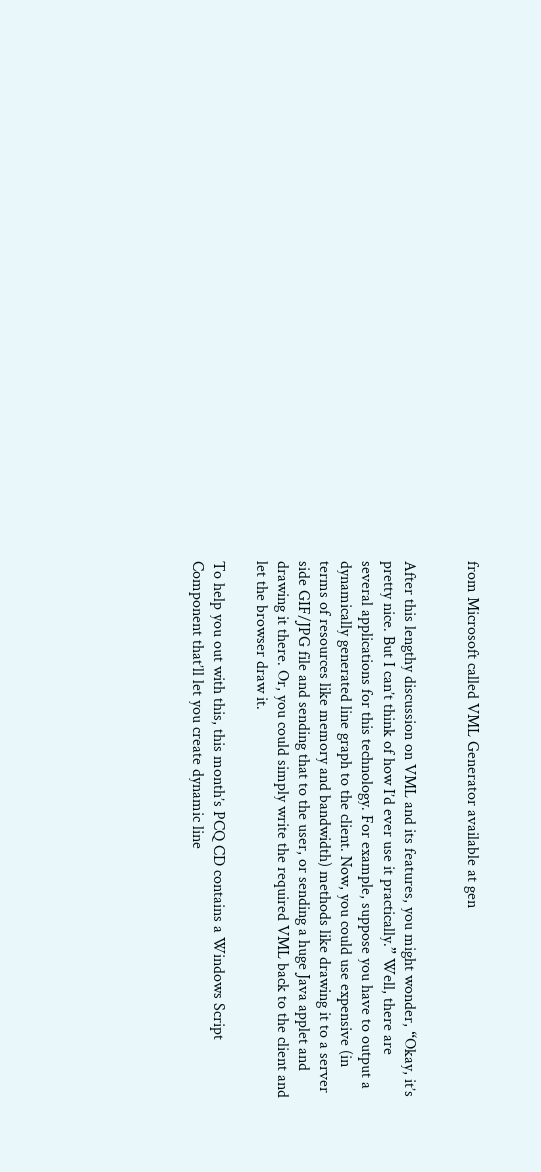from Microsoft called VML Generator available at gen


After this lengthy discussion on VML and its features, you might wonder, “Okay, it’s pretty nice. But I can’t think of how I’d ever use it practically.” Well, there are several applications for this technology. For example, suppose you have to output a dynamically generated line graph to the client. Now, you could use expensive (in terms of resources like memory and bandwidth) methods like drawing it to a server side GIF/JPG file and sending that to the user, or sending a huge Java applet and drawing it there. Or, you could simply write the required VML back to the client and let the browser draw it.

To help you out with this, this month’s PCQ CD contains a Windows Script Component that’ll let you create dynamic line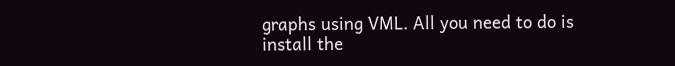graphs using VML. All you need to do is install the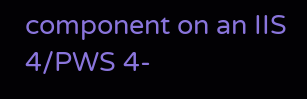component on an IIS 4/PWS 4-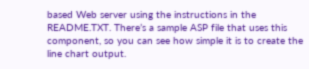based Web server using the instructions in the README.TXT. There’s a sample ASP file that uses this component, so you can see how simple it is to create the line chart output.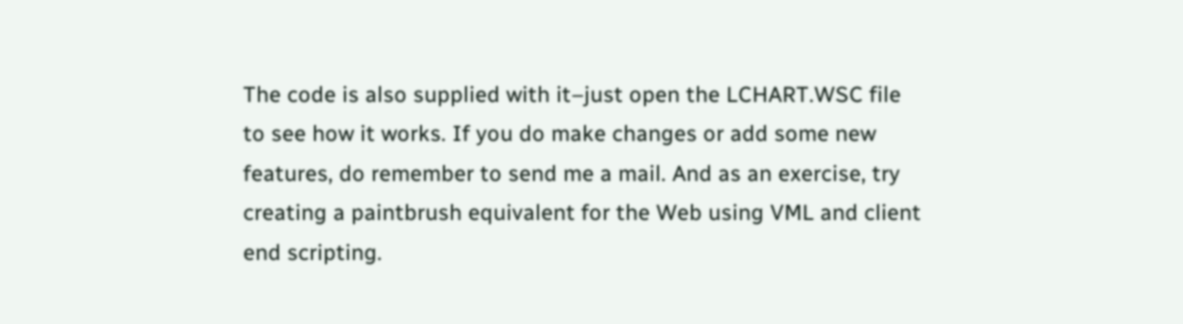The code is also supplied with it–just open the LCHART.WSC file to see how it works. If you do make changes or add some new features, do remember to send me a mail. And as an exercise, try creating a paintbrush equivalent for the Web using VML and client end scripting.